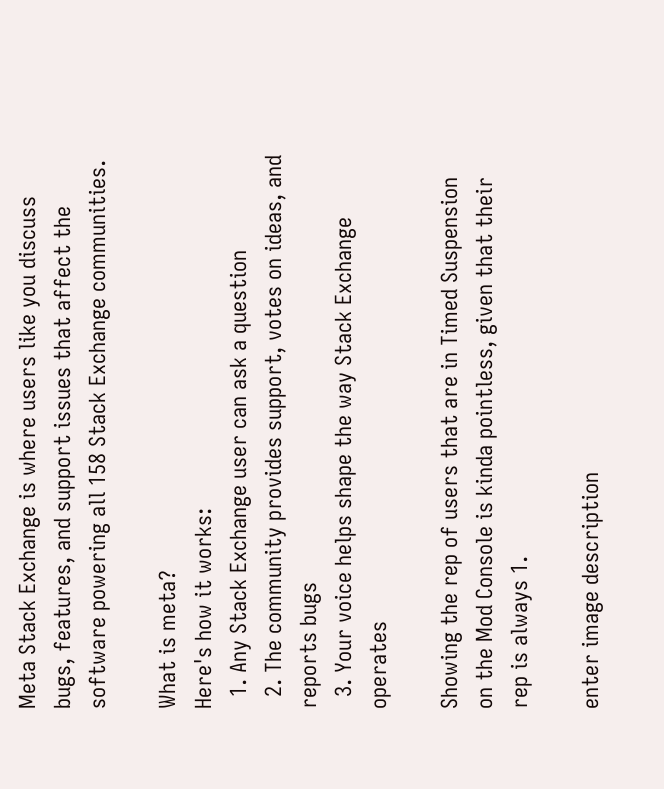Meta Stack Exchange is where users like you discuss bugs, features, and support issues that affect the software powering all 158 Stack Exchange communities.

What is meta?
Here's how it works:
  1. Any Stack Exchange user can ask a question
  2. The community provides support, votes on ideas, and reports bugs
  3. Your voice helps shape the way Stack Exchange operates

Showing the rep of users that are in Timed Suspension on the Mod Console is kinda pointless, given that their rep is always 1.

enter image description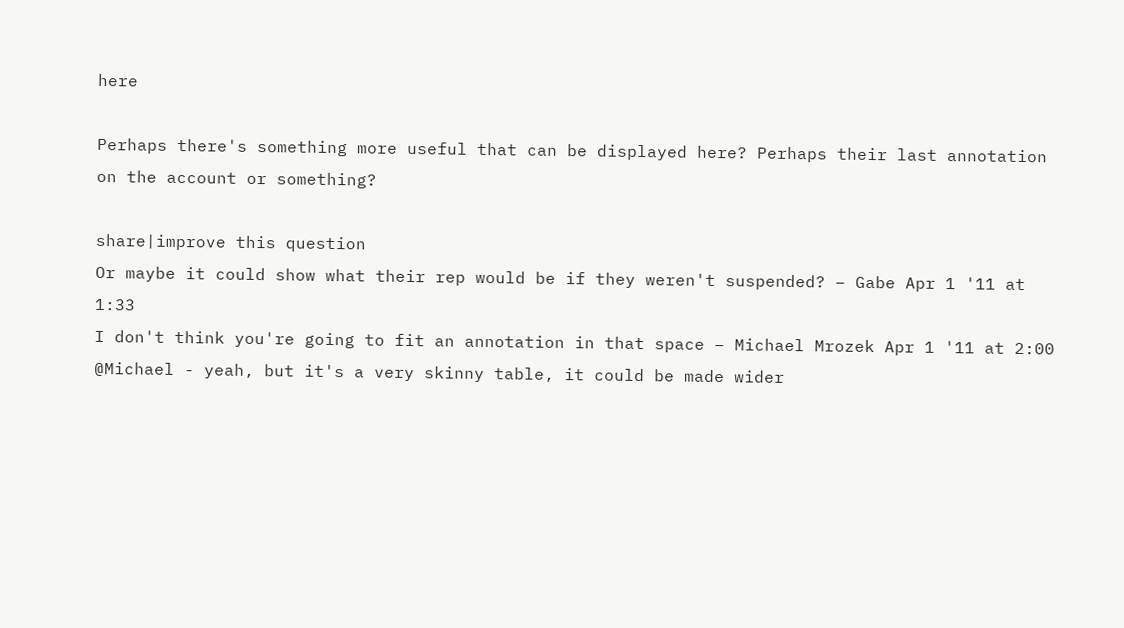here

Perhaps there's something more useful that can be displayed here? Perhaps their last annotation on the account or something?

share|improve this question
Or maybe it could show what their rep would be if they weren't suspended? – Gabe Apr 1 '11 at 1:33
I don't think you're going to fit an annotation in that space – Michael Mrozek Apr 1 '11 at 2:00
@Michael - yeah, but it's a very skinny table, it could be made wider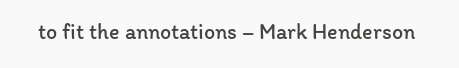to fit the annotations – Mark Henderson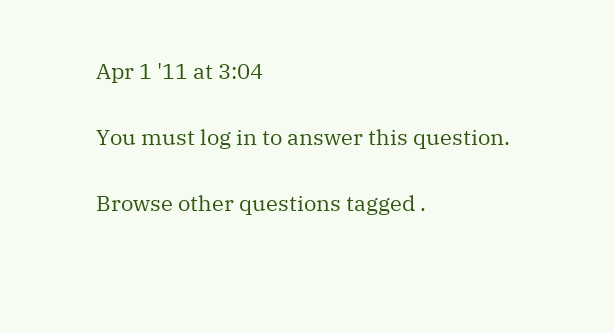Apr 1 '11 at 3:04

You must log in to answer this question.

Browse other questions tagged .